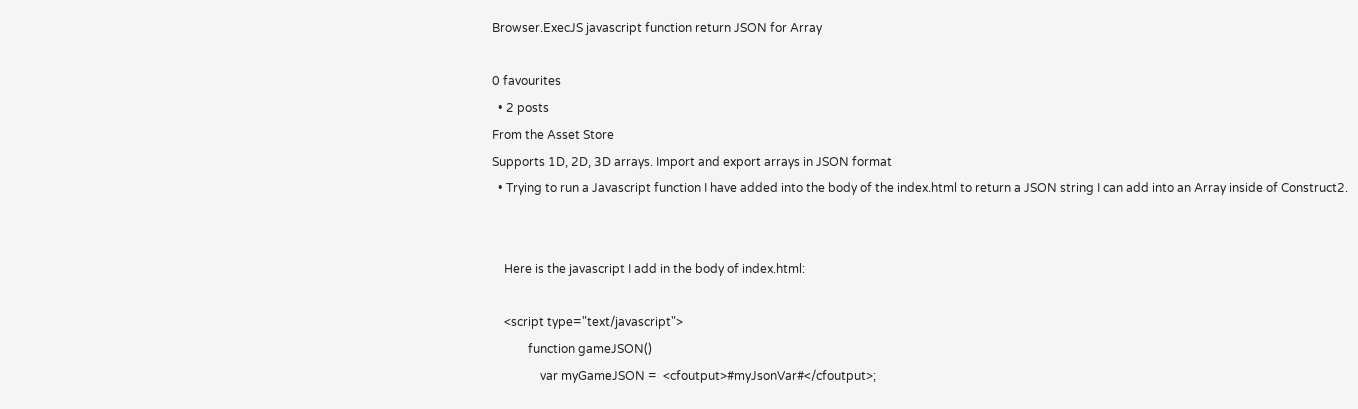Browser.ExecJS javascript function return JSON for Array

0 favourites
  • 2 posts
From the Asset Store
Supports 1D, 2D, 3D arrays. Import and export arrays in JSON format
  • Trying to run a Javascript function I have added into the body of the index.html to return a JSON string I can add into an Array inside of Construct2.


    Here is the javascript I add in the body of index.html:

    <script type="text/javascript">
            function gameJSON()
                var myGameJSON =  <cfoutput>#myJsonVar#</cfoutput>;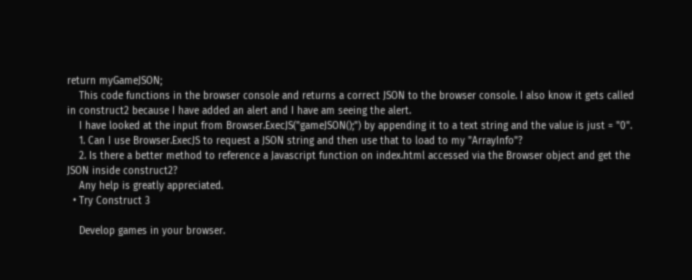return myGameJSON;
    This code functions in the browser console and returns a correct JSON to the browser console. I also know it gets called in construct2 because I have added an alert and I have am seeing the alert.
    I have looked at the input from Browser.ExecJS("gameJSON();") by appending it to a text string and the value is just = "0".
    1. Can I use Browser.ExecJS to request a JSON string and then use that to load to my "ArrayInfo"?
    2. Is there a better method to reference a Javascript function on index.html accessed via the Browser object and get the JSON inside construct2?
    Any help is greatly appreciated.
  • Try Construct 3

    Develop games in your browser.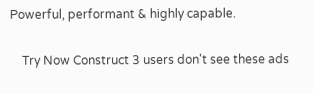Powerful, performant & highly capable.

    Try Now Construct 3 users don't see these ads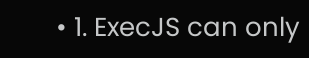• 1. ExecJS can only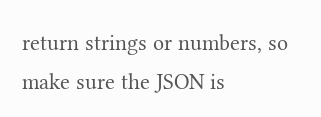return strings or numbers, so make sure the JSON is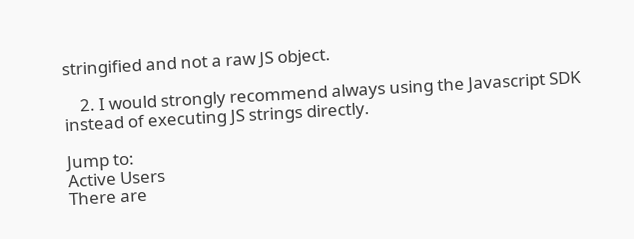stringified and not a raw JS object.

    2. I would strongly recommend always using the Javascript SDK instead of executing JS strings directly.

Jump to:
Active Users
There are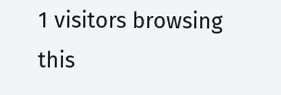1 visitors browsing this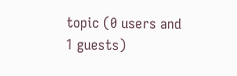topic (0 users and 1 guests)